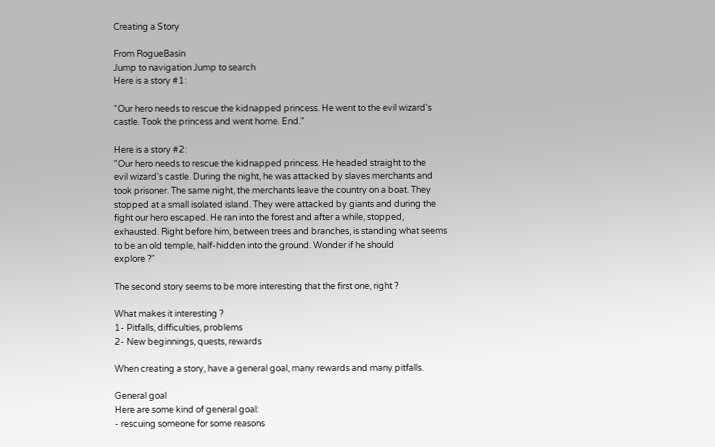Creating a Story

From RogueBasin
Jump to navigation Jump to search
Here is a story #1:

"Our hero needs to rescue the kidnapped princess. He went to the evil wizard's
castle. Took the princess and went home. End."

Here is a story #2:
"Our hero needs to rescue the kidnapped princess. He headed straight to the
evil wizard's castle. During the night, he was attacked by slaves merchants and
took prisoner. The same night, the merchants leave the country on a boat. They
stopped at a small isolated island. They were attacked by giants and during the
fight our hero escaped. He ran into the forest and after a while, stopped,
exhausted. Right before him, between trees and branches, is standing what seems
to be an old temple, half-hidden into the ground. Wonder if he should
explore ?"

The second story seems to be more interesting that the first one, right ?

What makes it interesting ?
1- Pitfalls, difficulties, problems
2- New beginnings, quests, rewards

When creating a story, have a general goal, many rewards and many pitfalls.

General goal
Here are some kind of general goal:
- rescuing someone for some reasons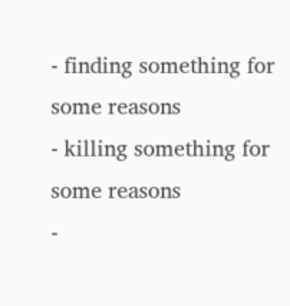- finding something for some reasons
- killing something for some reasons
-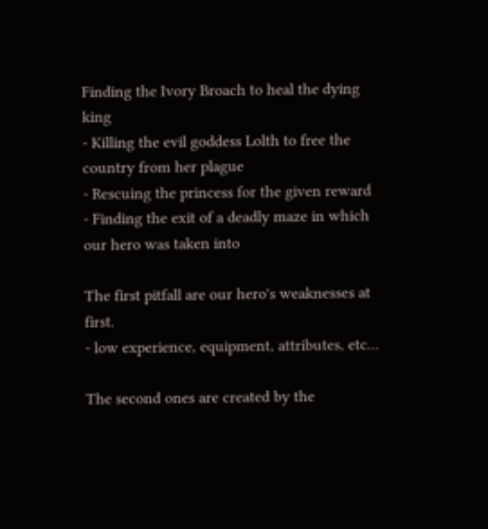Finding the Ivory Broach to heal the dying king
- Killing the evil goddess Lolth to free the country from her plague
- Rescuing the princess for the given reward
- Finding the exit of a deadly maze in which our hero was taken into

The first pitfall are our hero's weaknesses at first.
- low experience, equipment, attributes, etc...

The second ones are created by the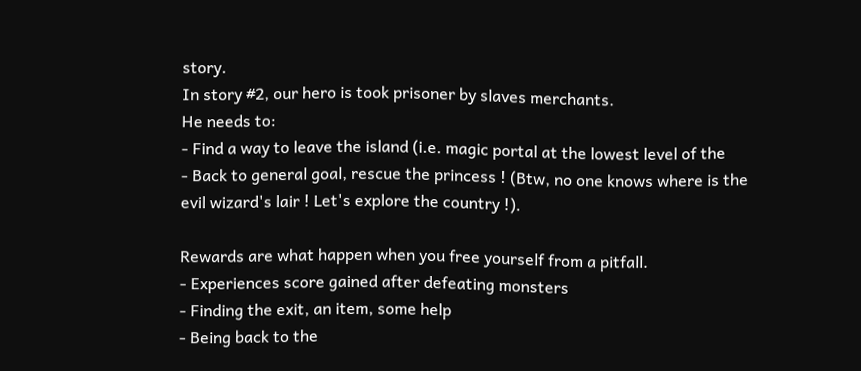story.
In story #2, our hero is took prisoner by slaves merchants.
He needs to:
- Find a way to leave the island (i.e. magic portal at the lowest level of the
- Back to general goal, rescue the princess ! (Btw, no one knows where is the
evil wizard's lair ! Let's explore the country !).

Rewards are what happen when you free yourself from a pitfall.
- Experiences score gained after defeating monsters
- Finding the exit, an item, some help
- Being back to the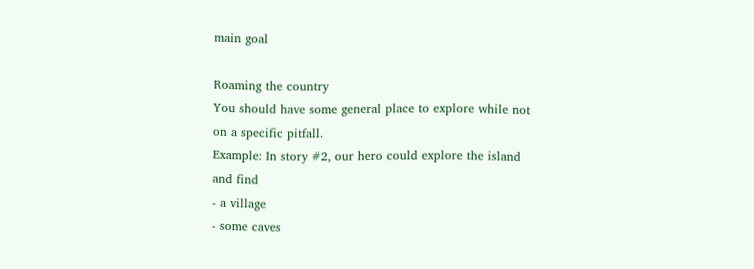main goal

Roaming the country
You should have some general place to explore while not on a specific pitfall.
Example: In story #2, our hero could explore the island and find
- a village
- some caves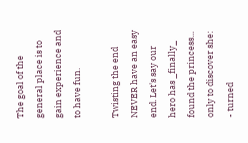The goal of the general place is to gain experience and to have fun.

Twisting the end
NEVER have an easy end. Let's say our hero has _finally_ found the princess...
only to discover she:
- turned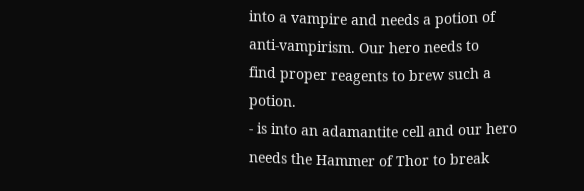into a vampire and needs a potion of anti-vampirism. Our hero needs to
find proper reagents to brew such a potion.
- is into an adamantite cell and our hero needs the Hammer of Thor to break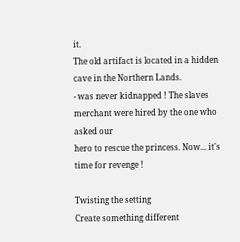it.
The old artifact is located in a hidden cave in the Northern Lands.
- was never kidnapped ! The slaves merchant were hired by the one who asked our
hero to rescue the princess. Now... it's time for revenge !

Twisting the setting
Create something different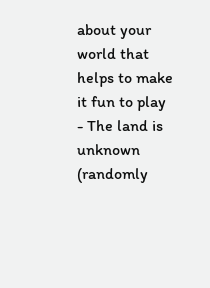about your world that helps to make it fun to play
- The land is unknown (randomly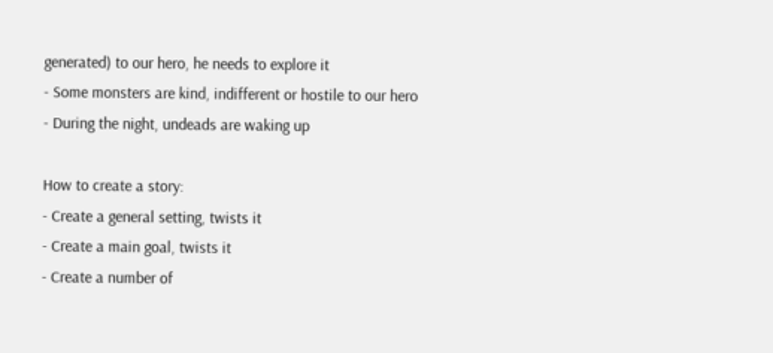generated) to our hero, he needs to explore it
- Some monsters are kind, indifferent or hostile to our hero
- During the night, undeads are waking up

How to create a story:
- Create a general setting, twists it
- Create a main goal, twists it
- Create a number of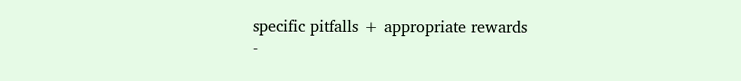specific pitfalls + appropriate rewards
-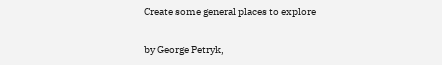Create some general places to explore

by George Petryk,